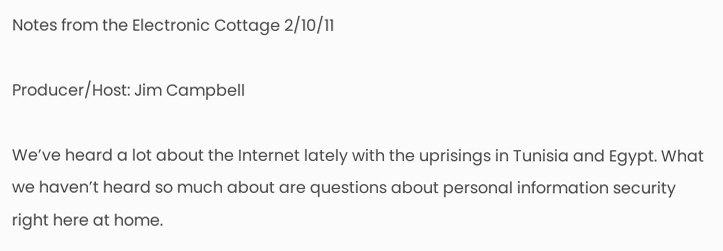Notes from the Electronic Cottage 2/10/11

Producer/Host: Jim Campbell

We’ve heard a lot about the Internet lately with the uprisings in Tunisia and Egypt. What we haven’t heard so much about are questions about personal information security right here at home.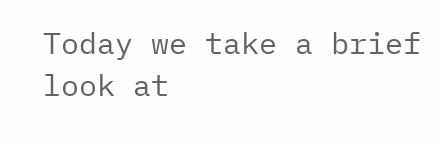Today we take a brief look at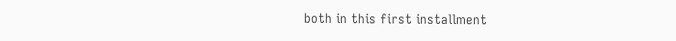both in this first installment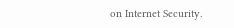on Internet Security.